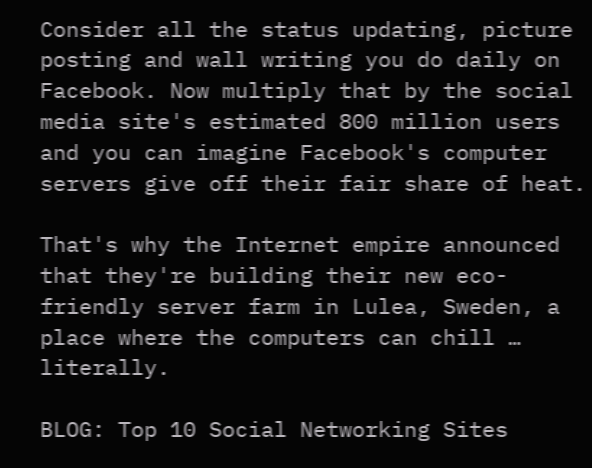Consider all the status updating, picture posting and wall writing you do daily on Facebook. Now multiply that by the social media site's estimated 800 million users and you can imagine Facebook's computer servers give off their fair share of heat.

That's why the Internet empire announced that they're building their new eco-friendly server farm in Lulea, Sweden, a place where the computers can chill … literally.

BLOG: Top 10 Social Networking Sites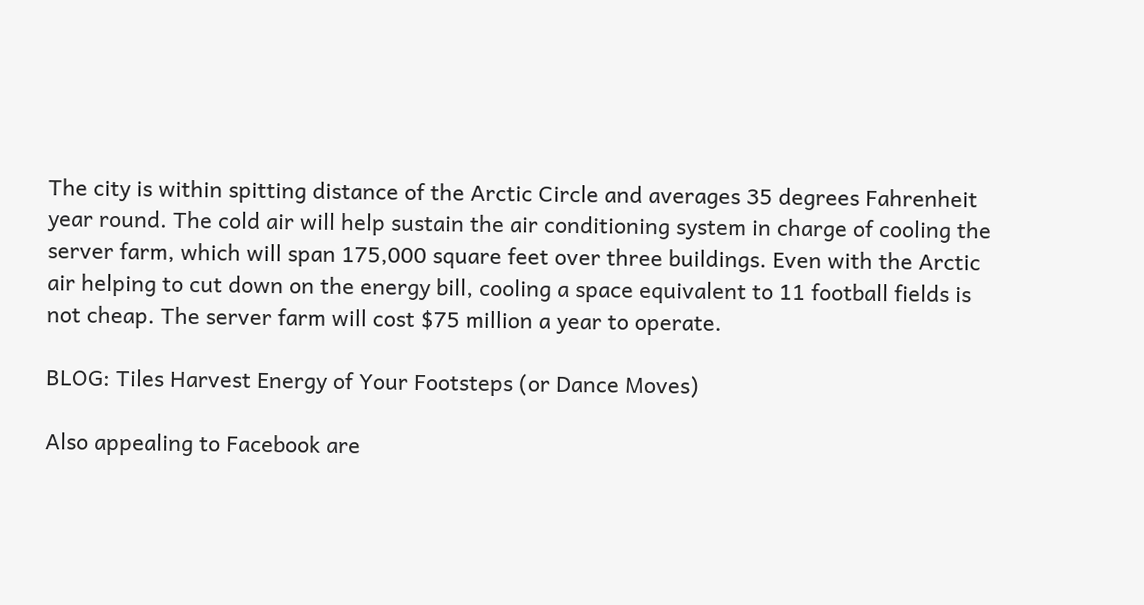The city is within spitting distance of the Arctic Circle and averages 35 degrees Fahrenheit year round. The cold air will help sustain the air conditioning system in charge of cooling the server farm, which will span 175,000 square feet over three buildings. Even with the Arctic air helping to cut down on the energy bill, cooling a space equivalent to 11 football fields is not cheap. The server farm will cost $75 million a year to operate.

BLOG: Tiles Harvest Energy of Your Footsteps (or Dance Moves)

Also appealing to Facebook are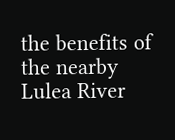the benefits of the nearby Lulea River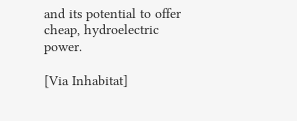and its potential to offer cheap, hydroelectric power.

[Via Inhabitat]